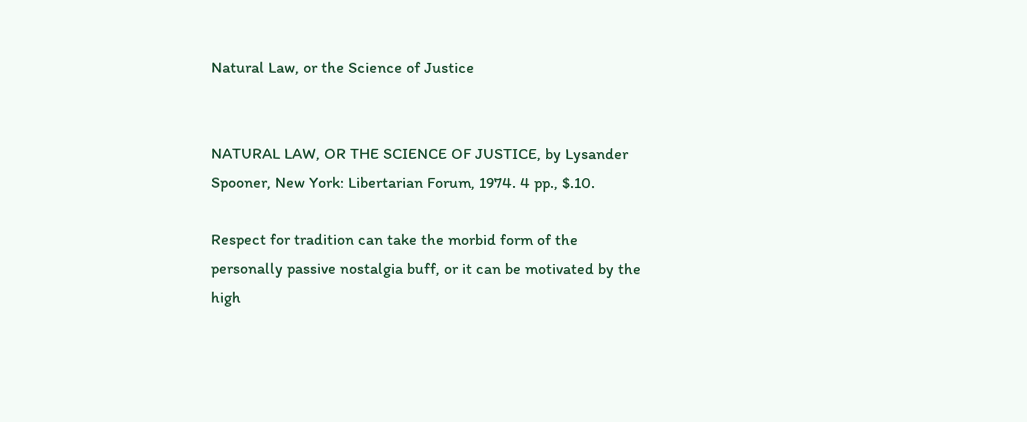Natural Law, or the Science of Justice


NATURAL LAW, OR THE SCIENCE OF JUSTICE, by Lysander Spooner, New York: Libertarian Forum, 1974. 4 pp., $.10.

Respect for tradition can take the morbid form of the personally passive nostalgia buff, or it can be motivated by the high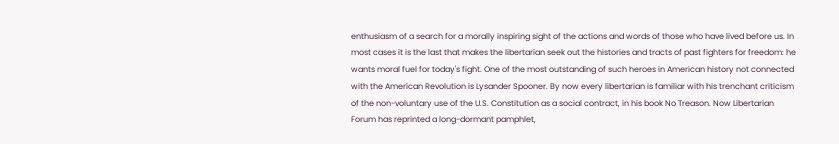enthusiasm of a search for a morally inspiring sight of the actions and words of those who have lived before us. In most cases it is the last that makes the libertarian seek out the histories and tracts of past fighters for freedom: he wants moral fuel for today's fight. One of the most outstanding of such heroes in American history not connected with the American Revolution is Lysander Spooner. By now every libertarian is familiar with his trenchant criticism of the non-voluntary use of the U.S. Constitution as a social contract, in his book No Treason. Now Libertarian Forum has reprinted a long-dormant pamphlet,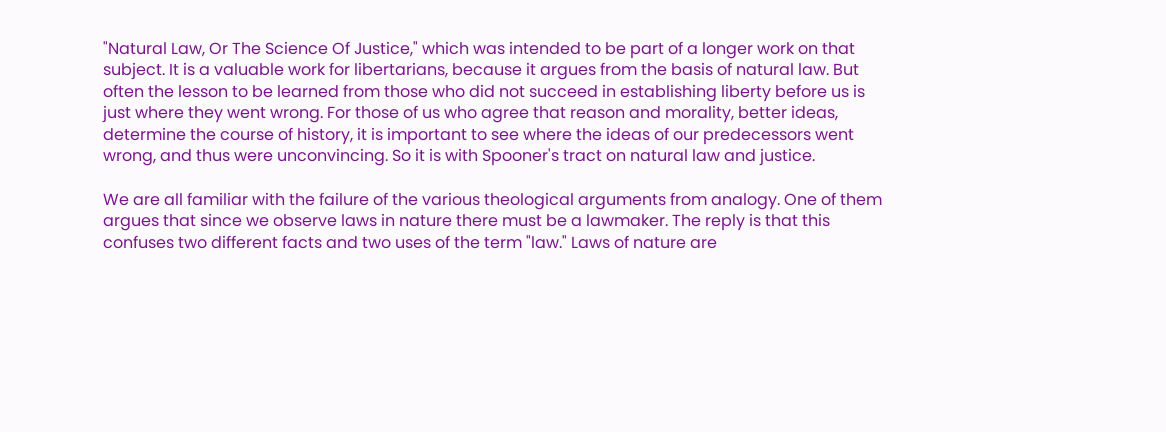"Natural Law, Or The Science Of Justice," which was intended to be part of a longer work on that subject. It is a valuable work for libertarians, because it argues from the basis of natural law. But often the lesson to be learned from those who did not succeed in establishing liberty before us is just where they went wrong. For those of us who agree that reason and morality, better ideas, determine the course of history, it is important to see where the ideas of our predecessors went wrong, and thus were unconvincing. So it is with Spooner's tract on natural law and justice.

We are all familiar with the failure of the various theological arguments from analogy. One of them argues that since we observe laws in nature there must be a lawmaker. The reply is that this confuses two different facts and two uses of the term "law." Laws of nature are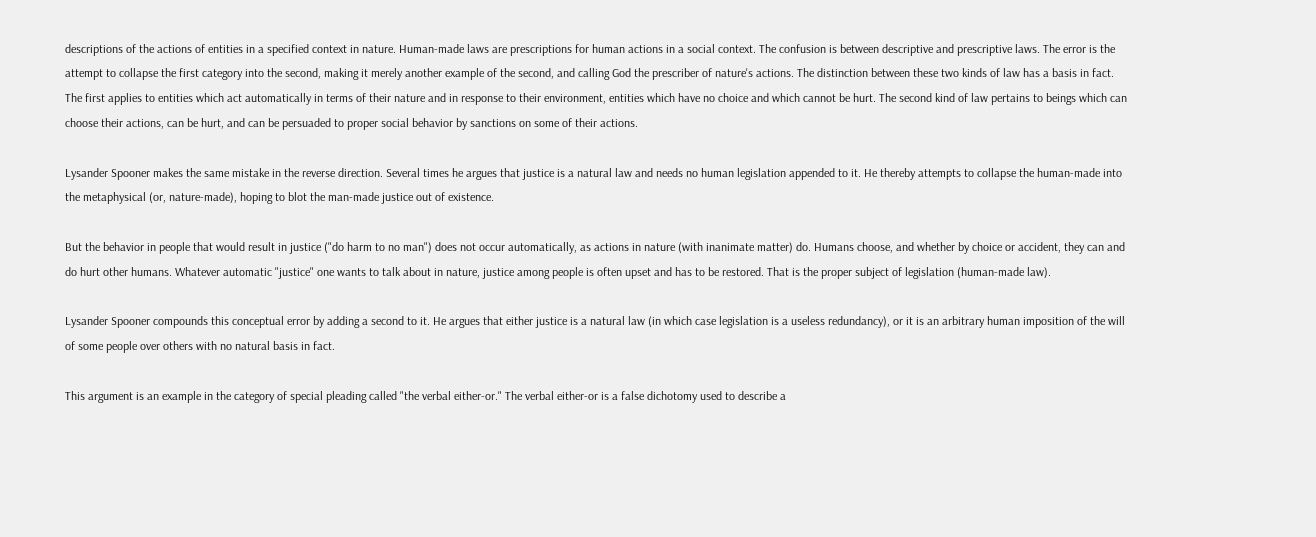descriptions of the actions of entities in a specified context in nature. Human-made laws are prescriptions for human actions in a social context. The confusion is between descriptive and prescriptive laws. The error is the attempt to collapse the first category into the second, making it merely another example of the second, and calling God the prescriber of nature's actions. The distinction between these two kinds of law has a basis in fact. The first applies to entities which act automatically in terms of their nature and in response to their environment, entities which have no choice and which cannot be hurt. The second kind of law pertains to beings which can choose their actions, can be hurt, and can be persuaded to proper social behavior by sanctions on some of their actions.

Lysander Spooner makes the same mistake in the reverse direction. Several times he argues that justice is a natural law and needs no human legislation appended to it. He thereby attempts to collapse the human-made into the metaphysical (or, nature-made), hoping to blot the man-made justice out of existence.

But the behavior in people that would result in justice ("do harm to no man") does not occur automatically, as actions in nature (with inanimate matter) do. Humans choose, and whether by choice or accident, they can and do hurt other humans. Whatever automatic "justice" one wants to talk about in nature, justice among people is often upset and has to be restored. That is the proper subject of legislation (human-made law).

Lysander Spooner compounds this conceptual error by adding a second to it. He argues that either justice is a natural law (in which case legislation is a useless redundancy), or it is an arbitrary human imposition of the will of some people over others with no natural basis in fact.

This argument is an example in the category of special pleading called "the verbal either-or." The verbal either-or is a false dichotomy used to describe a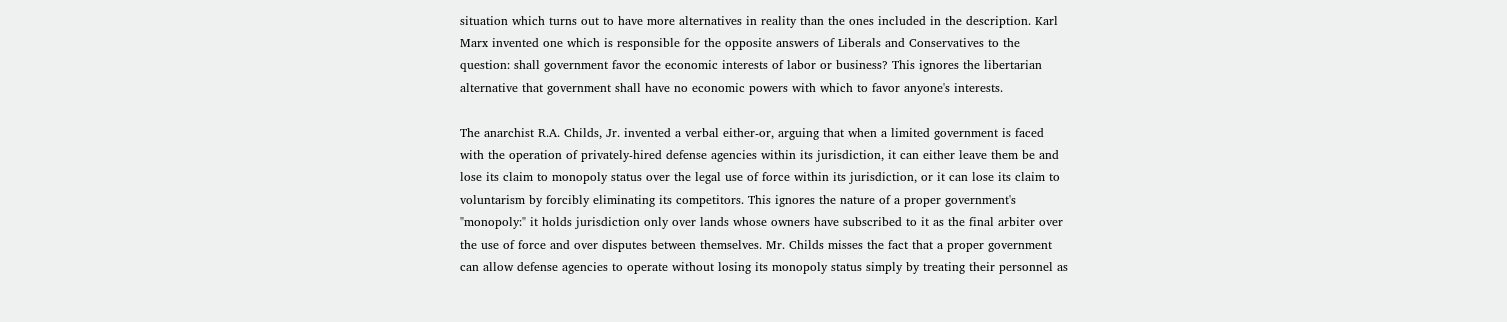situation which turns out to have more alternatives in reality than the ones included in the description. Karl Marx invented one which is responsible for the opposite answers of Liberals and Conservatives to the question: shall government favor the economic interests of labor or business? This ignores the libertarian alternative that government shall have no economic powers with which to favor anyone's interests.

The anarchist R.A. Childs, Jr. invented a verbal either-or, arguing that when a limited government is faced with the operation of privately-hired defense agencies within its jurisdiction, it can either leave them be and lose its claim to monopoly status over the legal use of force within its jurisdiction, or it can lose its claim to voluntarism by forcibly eliminating its competitors. This ignores the nature of a proper government's "monopoly:" it holds jurisdiction only over lands whose owners have subscribed to it as the final arbiter over the use of force and over disputes between themselves. Mr. Childs misses the fact that a proper government can allow defense agencies to operate without losing its monopoly status simply by treating their personnel as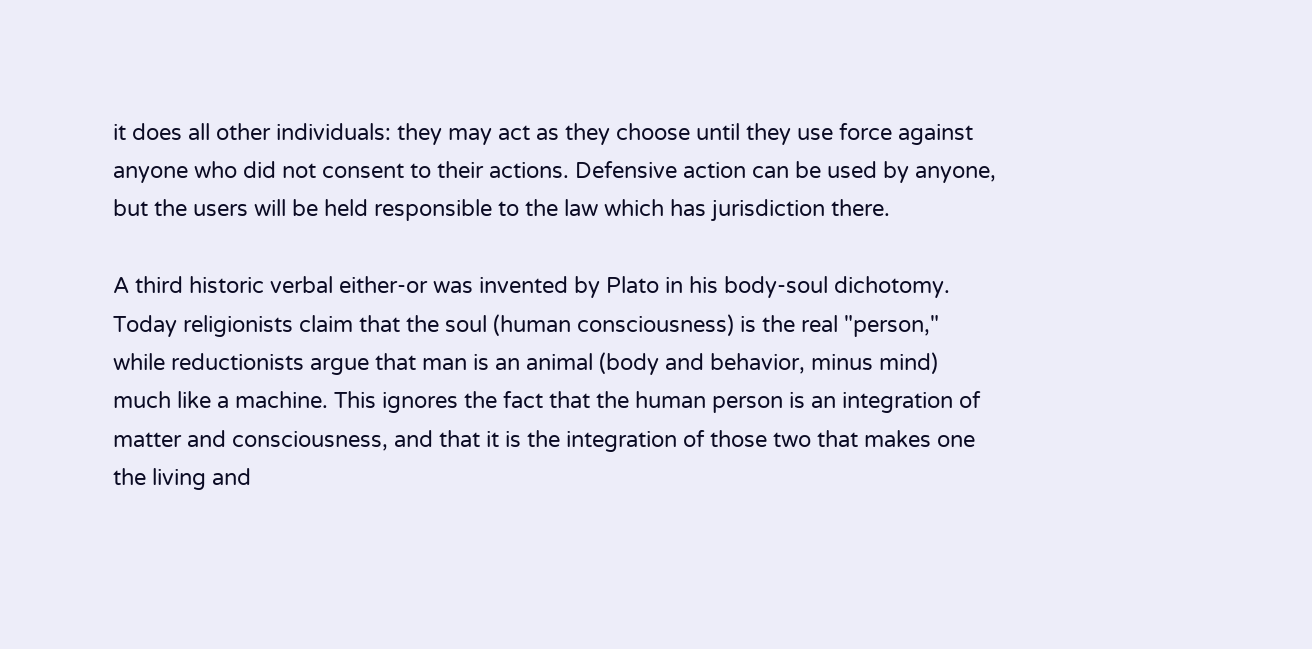it does all other individuals: they may act as they choose until they use force against anyone who did not consent to their actions. Defensive action can be used by anyone, but the users will be held responsible to the law which has jurisdiction there.

A third historic verbal either-or was invented by Plato in his body-soul dichotomy. Today religionists claim that the soul (human consciousness) is the real "person," while reductionists argue that man is an animal (body and behavior, minus mind) much like a machine. This ignores the fact that the human person is an integration of matter and consciousness, and that it is the integration of those two that makes one the living and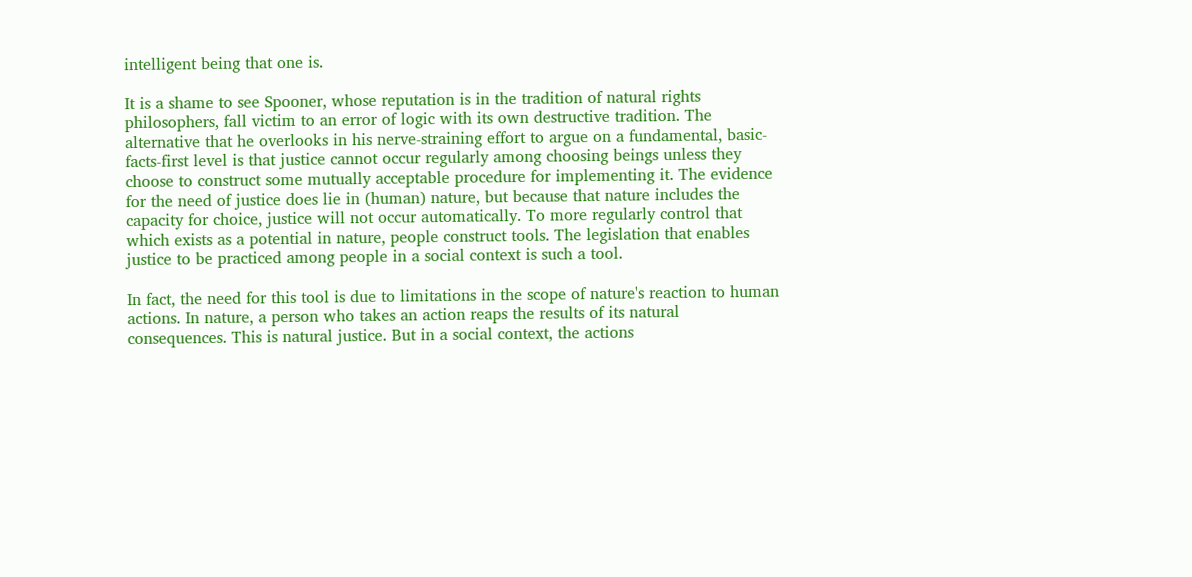intelligent being that one is.

It is a shame to see Spooner, whose reputation is in the tradition of natural rights philosophers, fall victim to an error of logic with its own destructive tradition. The alternative that he overlooks in his nerve-straining effort to argue on a fundamental, basic-facts-first level is that justice cannot occur regularly among choosing beings unless they choose to construct some mutually acceptable procedure for implementing it. The evidence for the need of justice does lie in (human) nature, but because that nature includes the capacity for choice, justice will not occur automatically. To more regularly control that which exists as a potential in nature, people construct tools. The legislation that enables justice to be practiced among people in a social context is such a tool.

In fact, the need for this tool is due to limitations in the scope of nature's reaction to human actions. In nature, a person who takes an action reaps the results of its natural consequences. This is natural justice. But in a social context, the actions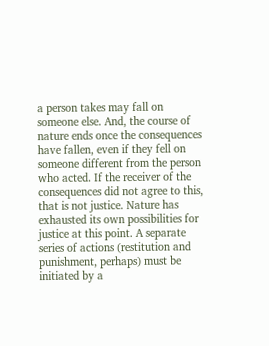a person takes may fall on someone else. And, the course of nature ends once the consequences have fallen, even if they fell on someone different from the person who acted. If the receiver of the consequences did not agree to this, that is not justice. Nature has exhausted its own possibilities for justice at this point. A separate series of actions (restitution and punishment, perhaps) must be initiated by a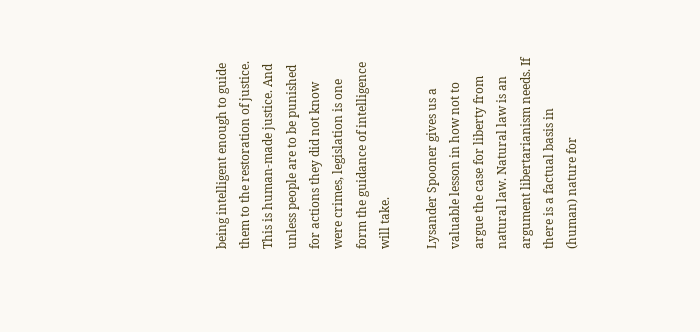being intelligent enough to guide them to the restoration of justice. This is human-made justice. And unless people are to be punished for actions they did not know were crimes, legislation is one form the guidance of intelligence will take.

Lysander Spooner gives us a valuable lesson in how not to argue the case for liberty from natural law. Natural law is an argument libertarianism needs. If there is a factual basis in (human) nature for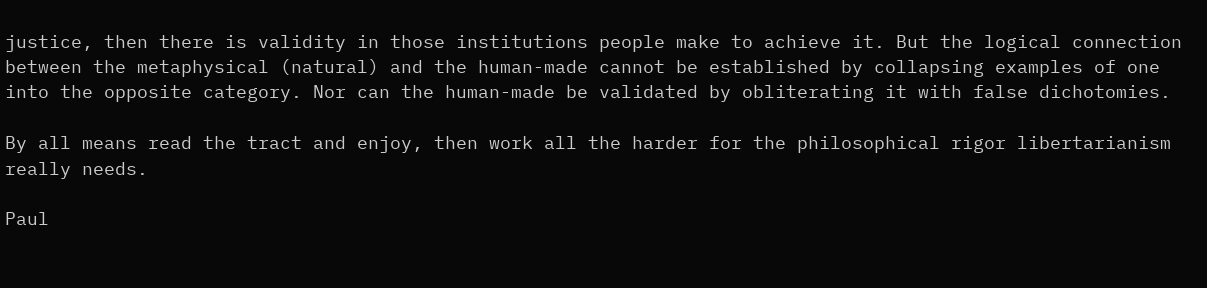justice, then there is validity in those institutions people make to achieve it. But the logical connection between the metaphysical (natural) and the human-made cannot be established by collapsing examples of one into the opposite category. Nor can the human-made be validated by obliterating it with false dichotomies.

By all means read the tract and enjoy, then work all the harder for the philosophical rigor libertarianism really needs.

Paul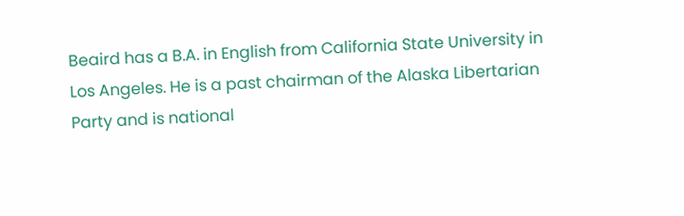Beaird has a B.A. in English from California State University in Los Angeles. He is a past chairman of the Alaska Libertarian Party and is national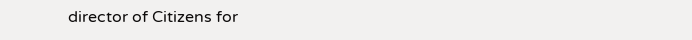director of Citizens for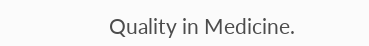Quality in Medicine.